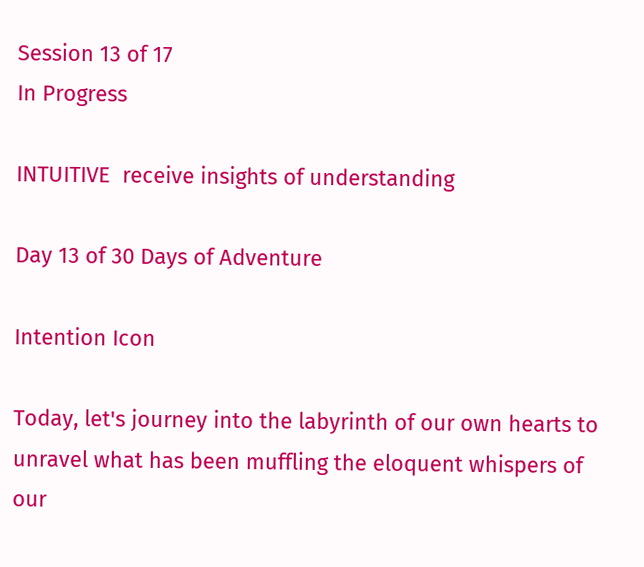Session 13 of 17
In Progress

INTUITIVE  receive insights of understanding

Day 13 of 30 Days of Adventure

Intention Icon

Today, let's journey into the labyrinth of our own hearts to unravel what has been muffling the eloquent whispers of our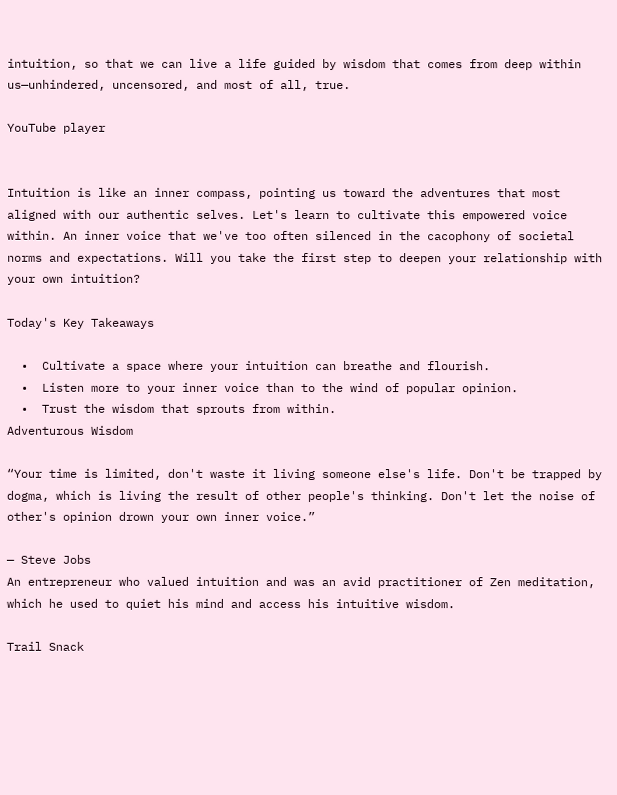intuition, so that we can live a life guided by wisdom that comes from deep within us—unhindered, uncensored, and most of all, true.

YouTube player


Intuition is like an inner compass, pointing us toward the adventures that most aligned with our authentic selves. Let's learn to cultivate this empowered voice within. An inner voice that we've too often silenced in the cacophony of societal norms and expectations. Will you take the first step to deepen your relationship with your own intuition?

Today's Key Takeaways

  •  Cultivate a space where your intuition can breathe and flourish.
  •  Listen more to your inner voice than to the wind of popular opinion.
  •  Trust the wisdom that sprouts from within.
Adventurous Wisdom

“Your time is limited, don't waste it living someone else's life. Don't be trapped by dogma, which is living the result of other people's thinking. Don't let the noise of other's opinion drown your own inner voice.”

— Steve Jobs
An entrepreneur who valued intuition and was an avid practitioner of Zen meditation, which he used to quiet his mind and access his intuitive wisdom.

Trail Snack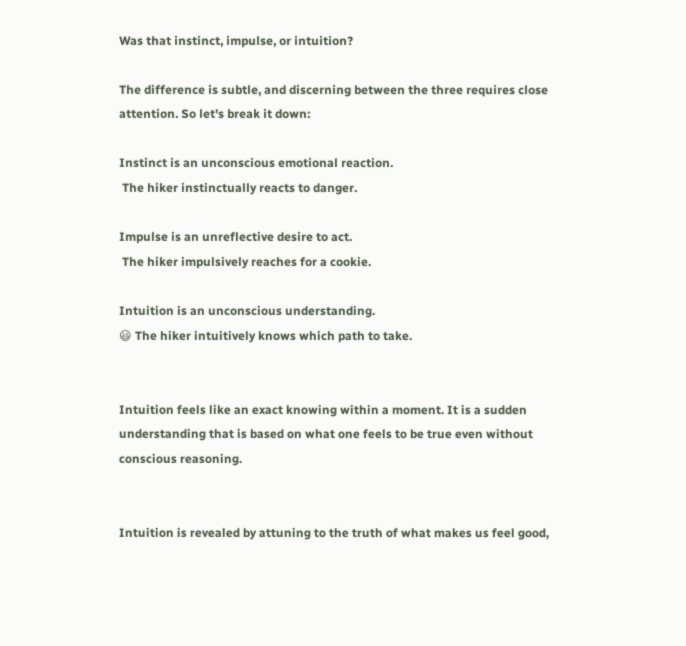Was that instinct, impulse, or intuition?

The difference is subtle, and discerning between the three requires close attention. So let's break it down:

Instinct is an unconscious emotional reaction.
 The hiker instinctually reacts to danger.

Impulse is an unreflective desire to act.
 The hiker impulsively reaches for a cookie.

Intuition is an unconscious understanding.
😃 The hiker intuitively knows which path to take.


Intuition feels like an exact knowing within a moment. It is a sudden understanding that is based on what one feels to be true even without conscious reasoning.


Intuition is revealed by attuning to the truth of what makes us feel good,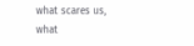what scares us, what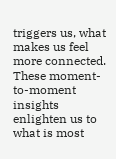triggers us, what makes us feel more connected. These moment-to-moment insights enlighten us to what is most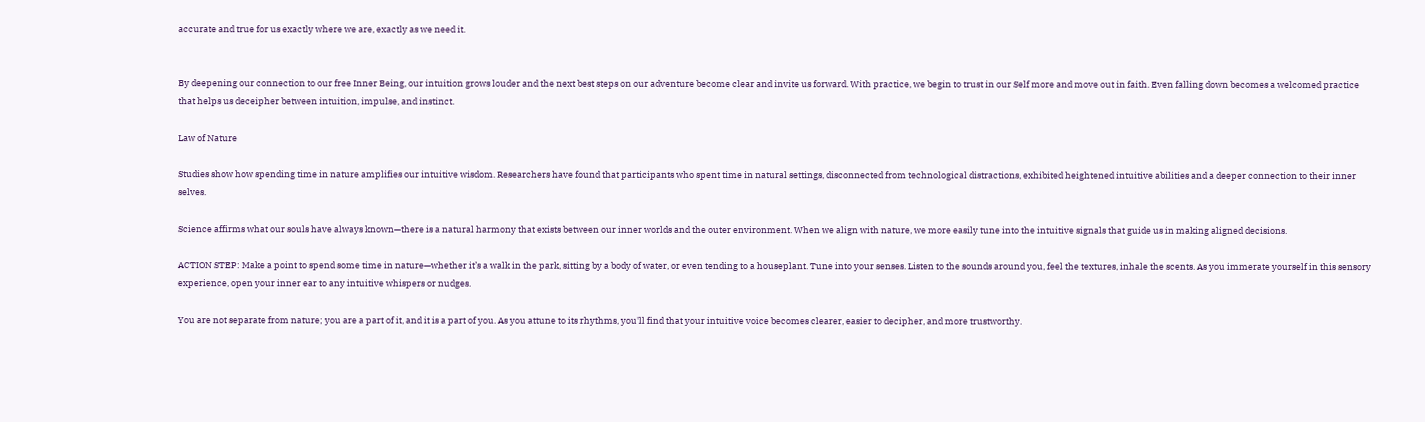accurate and true for us exactly where we are, exactly as we need it.


By deepening our connection to our free Inner Being, our intuition grows louder and the next best steps on our adventure become clear and invite us forward. With practice, we begin to trust in our Self more and move out in faith. Even falling down becomes a welcomed practice that helps us deceipher between intuition, impulse, and instinct.

Law of Nature

Studies show how spending time in nature amplifies our intuitive wisdom. Researchers have found that participants who spent time in natural settings, disconnected from technological distractions, exhibited heightened intuitive abilities and a deeper connection to their inner selves.

Science affirms what our souls have always known—there is a natural harmony that exists between our inner worlds and the outer environment. When we align with nature, we more easily tune into the intuitive signals that guide us in making aligned decisions.

ACTION STEP: Make a point to spend some time in nature—whether it’s a walk in the park, sitting by a body of water, or even tending to a houseplant. Tune into your senses. Listen to the sounds around you, feel the textures, inhale the scents. As you immerate yourself in this sensory experience, open your inner ear to any intuitive whispers or nudges.

You are not separate from nature; you are a part of it, and it is a part of you. As you attune to its rhythms, you'll find that your intuitive voice becomes clearer, easier to decipher, and more trustworthy.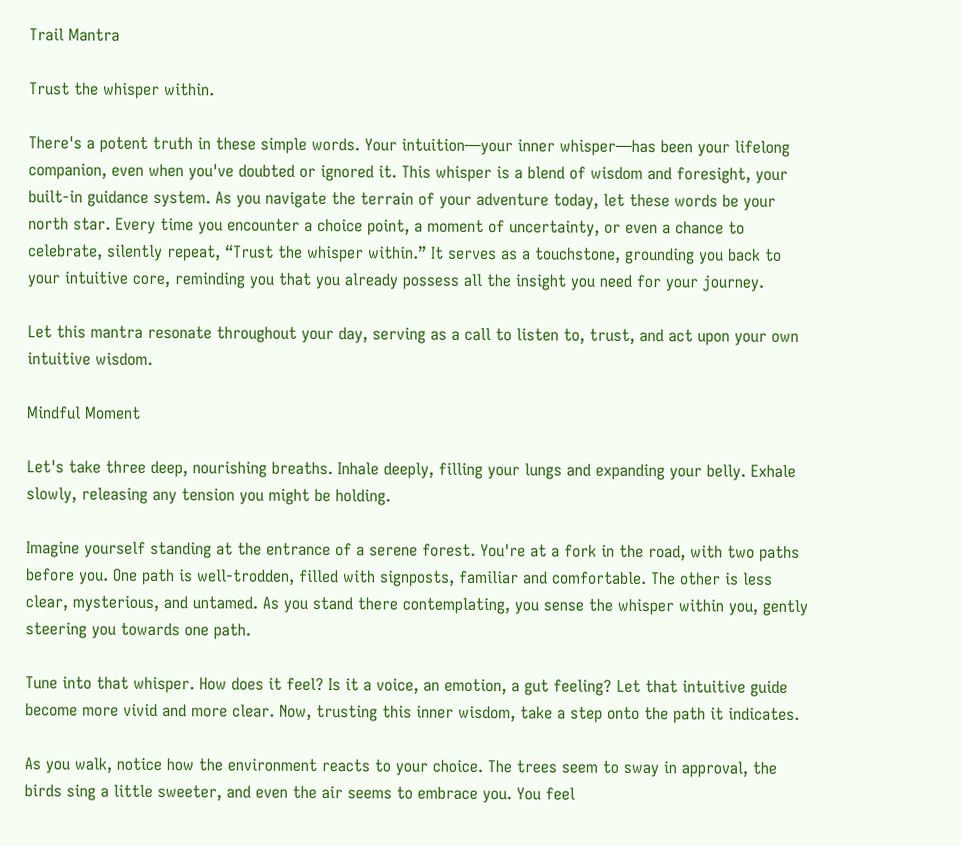Trail Mantra

Trust the whisper within.

There's a potent truth in these simple words. Your intuition—your inner whisper—has been your lifelong companion, even when you've doubted or ignored it. This whisper is a blend of wisdom and foresight, your built-in guidance system. As you navigate the terrain of your adventure today, let these words be your north star. Every time you encounter a choice point, a moment of uncertainty, or even a chance to celebrate, silently repeat, “Trust the whisper within.” It serves as a touchstone, grounding you back to your intuitive core, reminding you that you already possess all the insight you need for your journey.

Let this mantra resonate throughout your day, serving as a call to listen to, trust, and act upon your own intuitive wisdom.

Mindful Moment

Let's take three deep, nourishing breaths. Inhale deeply, filling your lungs and expanding your belly. Exhale slowly, releasing any tension you might be holding.

Imagine yourself standing at the entrance of a serene forest. You're at a fork in the road, with two paths before you. One path is well-trodden, filled with signposts, familiar and comfortable. The other is less clear, mysterious, and untamed. As you stand there contemplating, you sense the whisper within you, gently steering you towards one path.

Tune into that whisper. How does it feel? Is it a voice, an emotion, a gut feeling? Let that intuitive guide become more vivid and more clear. Now, trusting this inner wisdom, take a step onto the path it indicates.

As you walk, notice how the environment reacts to your choice. The trees seem to sway in approval, the birds sing a little sweeter, and even the air seems to embrace you. You feel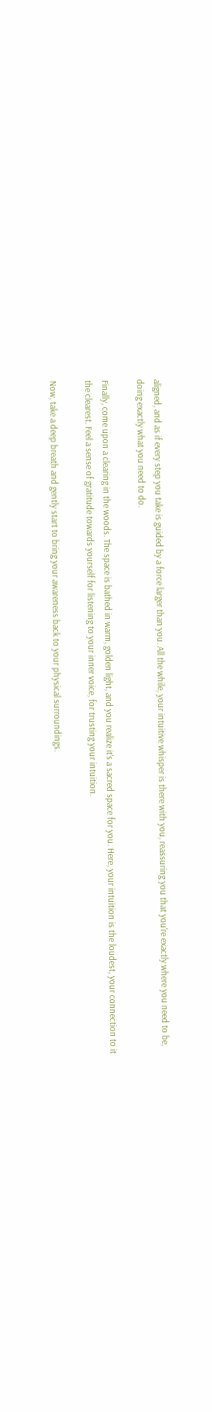aligned, and as if every step you take is guided by a force larger than you. All the while, your intuitive whisper is there with you, reassuring you that you're exactly where you need to be, doing exactly what you need to do.

Finally, come upon a clearing in the woods. The space is bathed in warm, golden light, and you realize it's a sacred space for you. Here, your intuition is the loudest, your connection to it the clearest. Feel a sense of gratitude towards yourself for listening to your inner voice, for trusting your intuition.

Now, take a deep breath and gently start to bring your awareness back to your physical surroundings.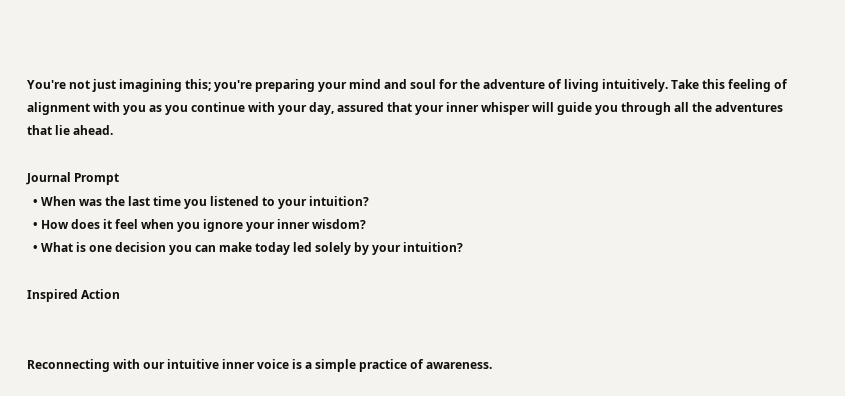You're not just imagining this; you're preparing your mind and soul for the adventure of living intuitively. Take this feeling of alignment with you as you continue with your day, assured that your inner whisper will guide you through all the adventures that lie ahead.

Journal Prompt
  • When was the last time you listened to your intuition?
  • How does it feel when you ignore your inner wisdom?
  • What is one decision you can make today led solely by your intuition?

Inspired Action


Reconnecting with our intuitive inner voice is a simple practice of awareness.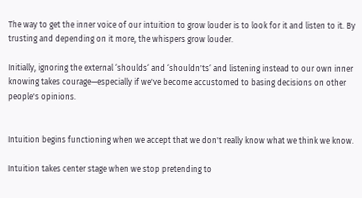The way to get the inner voice of our intuition to grow louder is to look for it and listen to it. By trusting and depending on it more, the whispers grow louder.

Initially, ignoring the external ‘shoulds‘ and ‘shouldn'ts‘ and listening instead to our own inner knowing takes courage—especially if we've become accustomed to basing decisions on other people's opinions.


Intuition begins functioning when we accept that we don't really know what we think we know.

Intuition takes center stage when we stop pretending to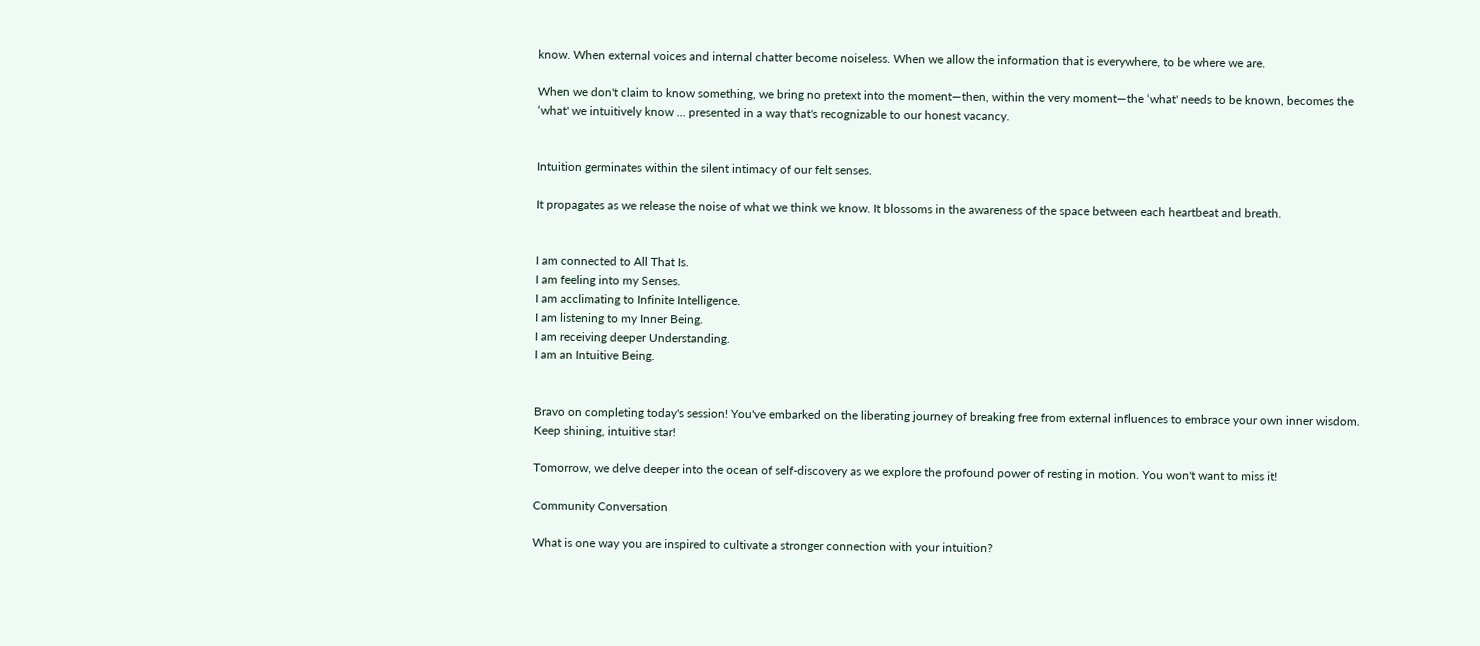know. When external voices and internal chatter become noiseless. When we allow the information that is everywhere, to be where we are.

When we don't claim to know something, we bring no pretext into the moment—then, within the very moment—the ‘what' needs to be known, becomes the ‘what' we intuitively know … presented in a way that's recognizable to our honest vacancy.


Intuition germinates within the silent intimacy of our felt senses.

It propagates as we release the noise of what we think we know. It blossoms in the awareness of the space between each heartbeat and breath.


I am connected to All That Is.
I am feeling into my Senses.
I am acclimating to Infinite Intelligence.
I am listening to my Inner Being.
I am receiving deeper Understanding.
I am an Intuitive Being.


Bravo on completing today's session! You've embarked on the liberating journey of breaking free from external influences to embrace your own inner wisdom. Keep shining, intuitive star!

Tomorrow, we delve deeper into the ocean of self-discovery as we explore the profound power of resting in motion. You won't want to miss it!

Community Conversation

What is one way you are inspired to cultivate a stronger connection with your intuition?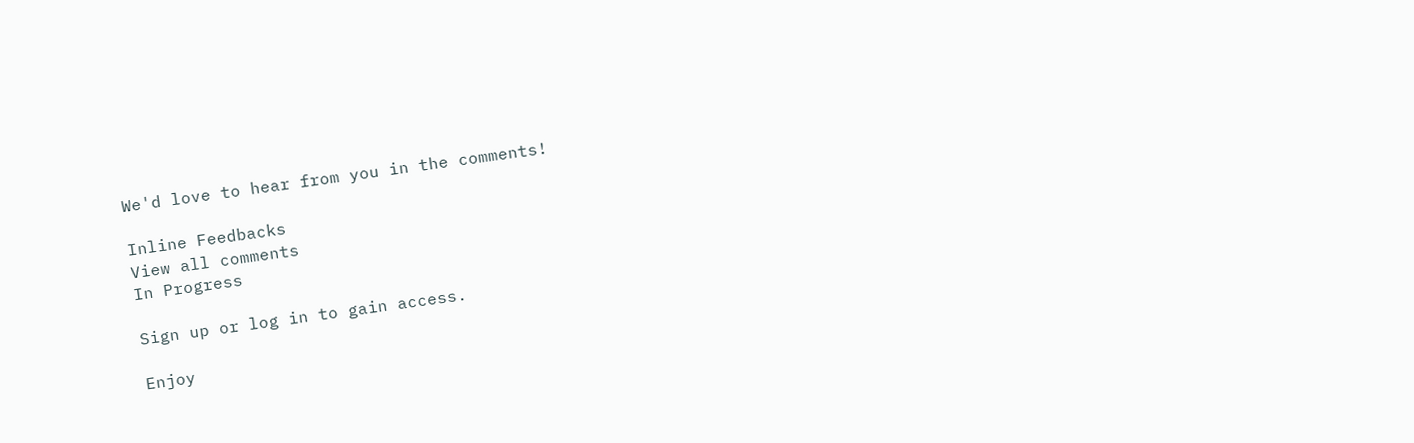We'd love to hear from you in the comments!

Inline Feedbacks
View all comments
In Progress

Sign up or log in to gain access.

Enjoy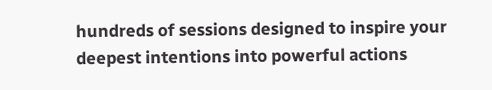hundreds of sessions designed to inspire your deepest intentions into powerful actions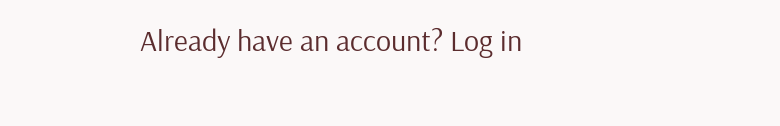Already have an account? Log in